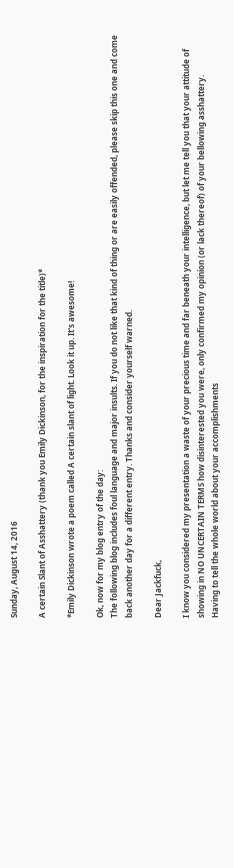Sunday, August 14, 2016

A certain Slant of Asshattery (thank you Emily Dickinson, for the inspiration for the title)*

*Emily Dickinson wrote a poem called A certain slant of light. Look it up. It's awesome!

Ok, now for my blog entry of the day:
The following blog includes foul language and major insults. If you do not like that kind of thing or are easily offended, please skip this one and come back another day for a different entry. Thanks and consider yourself warned.

Dear Jackfuck,

I know you considered my presentation a waste of your precious time and far beneath your intelligence, but let me tell you that your attitude of showing in NO UNCERTAIN TERMS how disinterested you were, only confirmed my opinion (or lack thereof) of your bellowing asshattery.
Having to tell the whole world about your accomplishments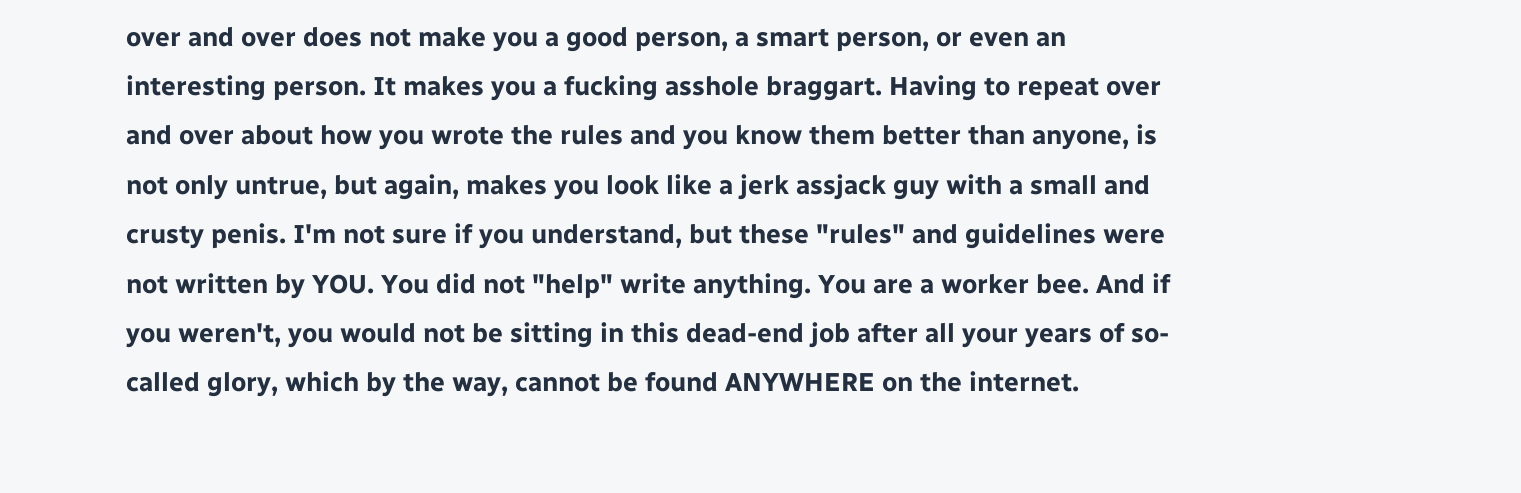over and over does not make you a good person, a smart person, or even an interesting person. It makes you a fucking asshole braggart. Having to repeat over and over about how you wrote the rules and you know them better than anyone, is not only untrue, but again, makes you look like a jerk assjack guy with a small and crusty penis. I'm not sure if you understand, but these "rules" and guidelines were not written by YOU. You did not "help" write anything. You are a worker bee. And if you weren't, you would not be sitting in this dead-end job after all your years of so-called glory, which by the way, cannot be found ANYWHERE on the internet.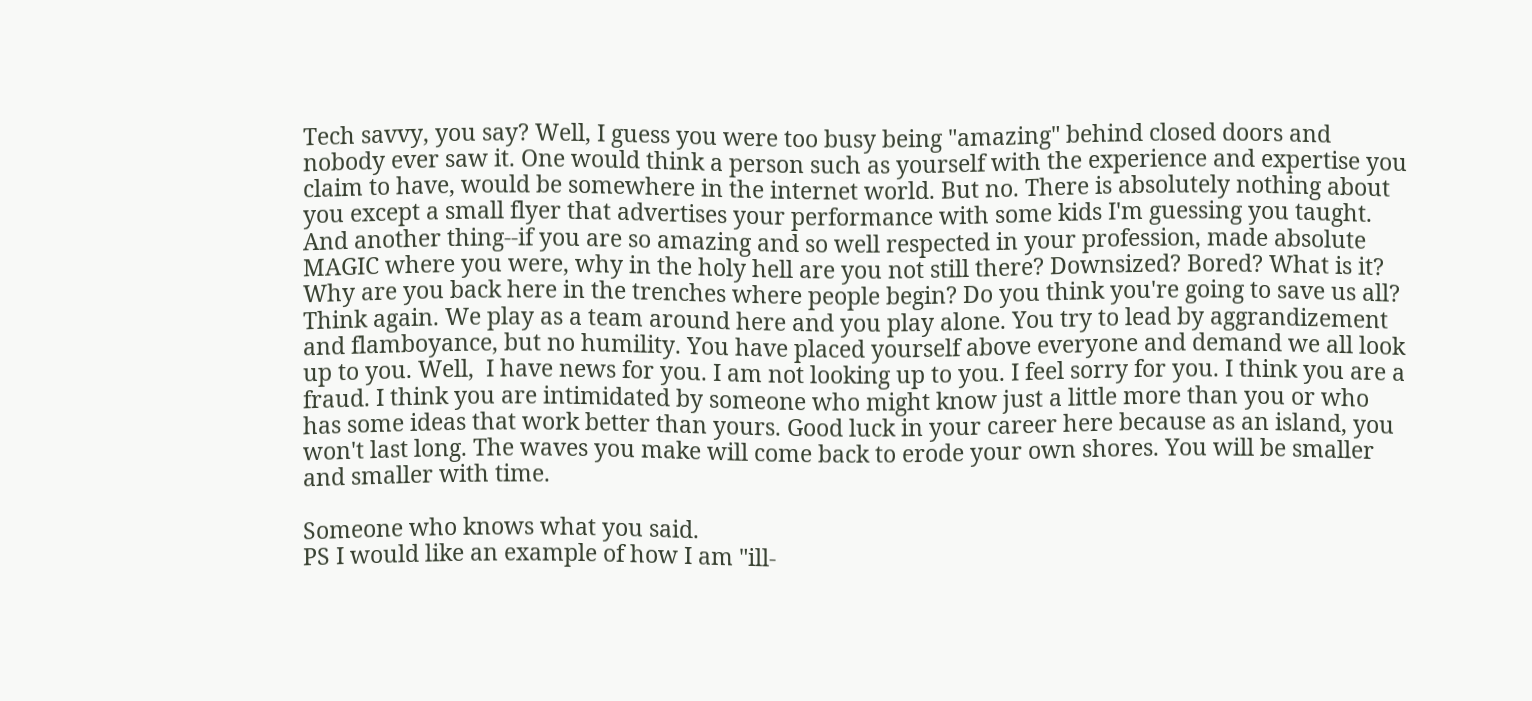Tech savvy, you say? Well, I guess you were too busy being "amazing" behind closed doors and nobody ever saw it. One would think a person such as yourself with the experience and expertise you claim to have, would be somewhere in the internet world. But no. There is absolutely nothing about you except a small flyer that advertises your performance with some kids I'm guessing you taught. And another thing--if you are so amazing and so well respected in your profession, made absolute MAGIC where you were, why in the holy hell are you not still there? Downsized? Bored? What is it? Why are you back here in the trenches where people begin? Do you think you're going to save us all? Think again. We play as a team around here and you play alone. You try to lead by aggrandizement and flamboyance, but no humility. You have placed yourself above everyone and demand we all look up to you. Well,  I have news for you. I am not looking up to you. I feel sorry for you. I think you are a fraud. I think you are intimidated by someone who might know just a little more than you or who has some ideas that work better than yours. Good luck in your career here because as an island, you won't last long. The waves you make will come back to erode your own shores. You will be smaller and smaller with time.

Someone who knows what you said.
PS I would like an example of how I am "ill-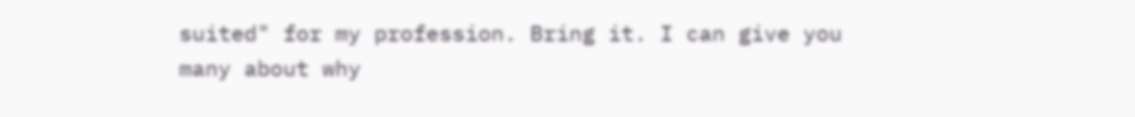suited" for my profession. Bring it. I can give you many about why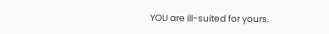YOU are ill-suited for yours.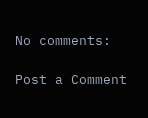No comments:

Post a Comment